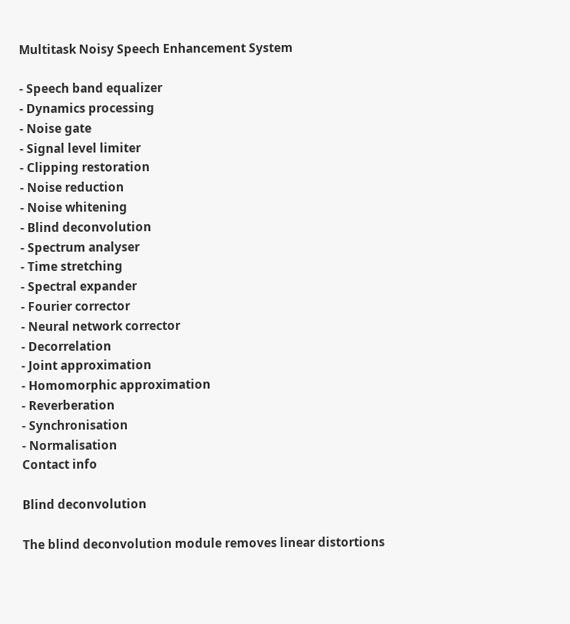Multitask Noisy Speech Enhancement System

- Speech band equalizer
- Dynamics processing
- Noise gate
- Signal level limiter
- Clipping restoration
- Noise reduction
- Noise whitening
- Blind deconvolution
- Spectrum analyser
- Time stretching
- Spectral expander
- Fourier corrector
- Neural network corrector
- Decorrelation
- Joint approximation
- Homomorphic approximation
- Reverberation
- Synchronisation
- Normalisation
Contact info

Blind deconvolution

The blind deconvolution module removes linear distortions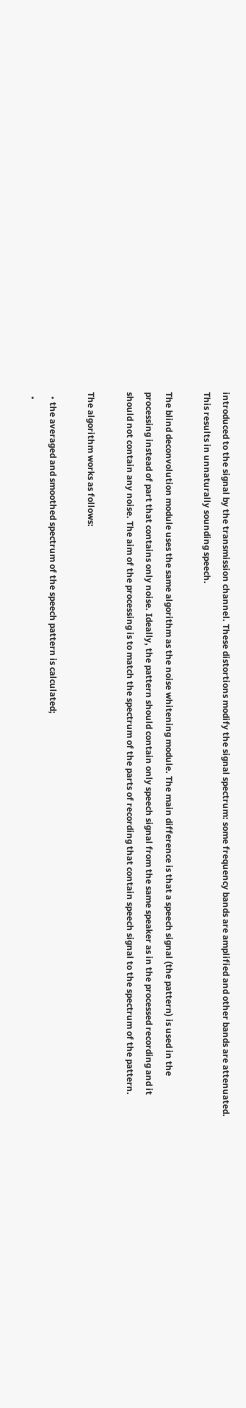introduced to the signal by the transmission channel. These distortions modify the signal spectrum: some frequency bands are amplified and other bands are attenuated. This results in unnaturally sounding speech.

The blind deconvolution module uses the same algorithm as the noise whitening module. The main difference is that a speech signal (the pattern) is used in the processing instead of part that contains only noise. Ideally, the pattern should contain only speech signal from the same speaker as in the processed recording and it should not contain any noise. The aim of the processing is to match the spectrum of the parts of recording that contain speech signal to the spectrum of the pattern.

The algorithm works as follows:

  • the averaged and smoothed spectrum of the speech pattern is calculated;
  •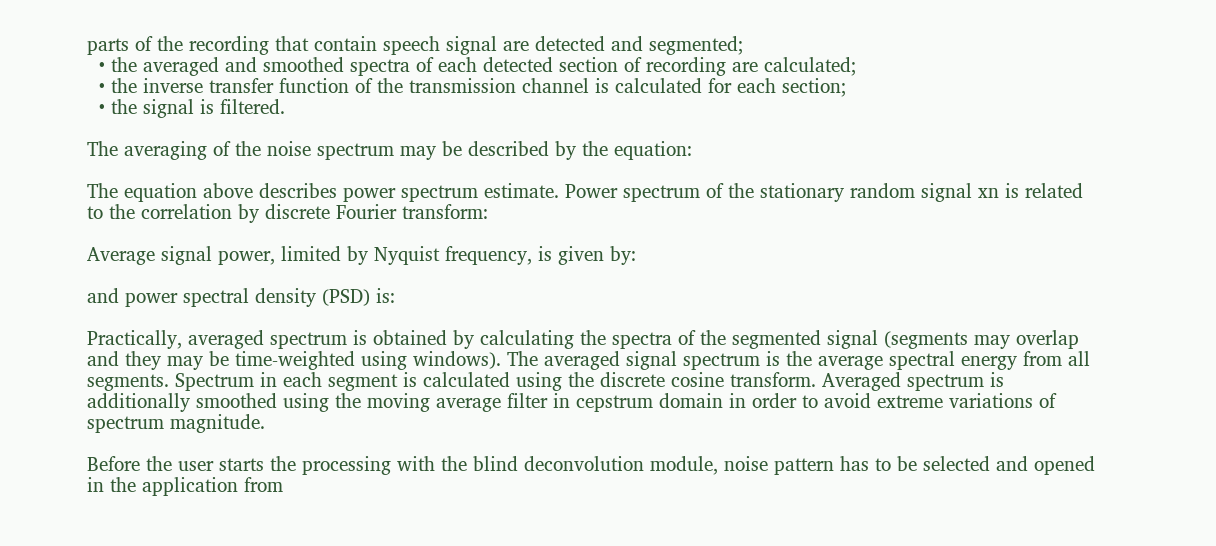parts of the recording that contain speech signal are detected and segmented;
  • the averaged and smoothed spectra of each detected section of recording are calculated;
  • the inverse transfer function of the transmission channel is calculated for each section;
  • the signal is filtered.

The averaging of the noise spectrum may be described by the equation:

The equation above describes power spectrum estimate. Power spectrum of the stationary random signal xn is related to the correlation by discrete Fourier transform:

Average signal power, limited by Nyquist frequency, is given by:

and power spectral density (PSD) is:

Practically, averaged spectrum is obtained by calculating the spectra of the segmented signal (segments may overlap and they may be time-weighted using windows). The averaged signal spectrum is the average spectral energy from all segments. Spectrum in each segment is calculated using the discrete cosine transform. Averaged spectrum is additionally smoothed using the moving average filter in cepstrum domain in order to avoid extreme variations of spectrum magnitude.

Before the user starts the processing with the blind deconvolution module, noise pattern has to be selected and opened in the application from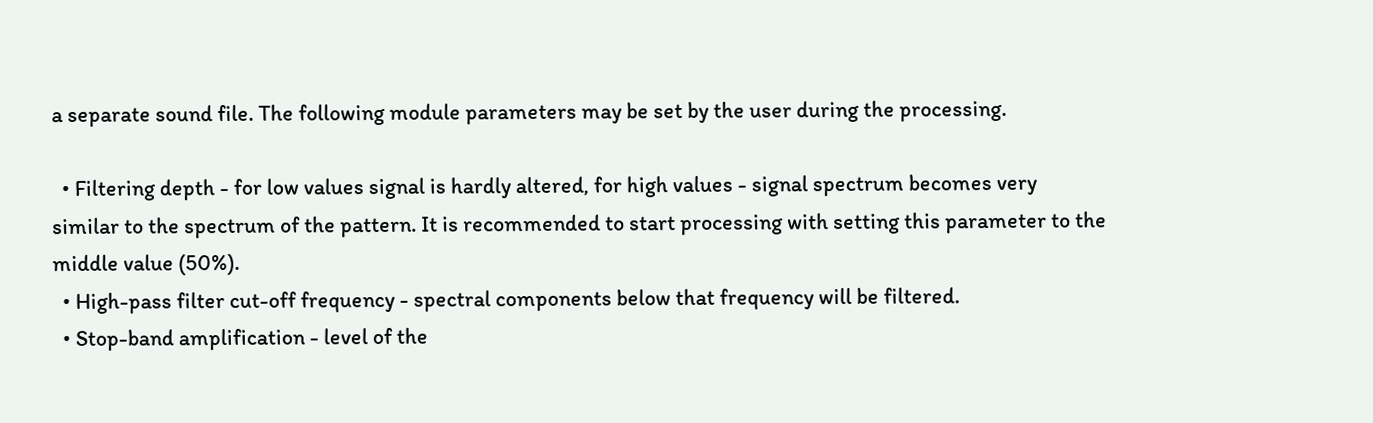a separate sound file. The following module parameters may be set by the user during the processing.

  • Filtering depth - for low values signal is hardly altered, for high values - signal spectrum becomes very similar to the spectrum of the pattern. It is recommended to start processing with setting this parameter to the middle value (50%).
  • High-pass filter cut-off frequency - spectral components below that frequency will be filtered.
  • Stop-band amplification - level of the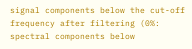signal components below the cut-off frequency after filtering (0%: spectral components below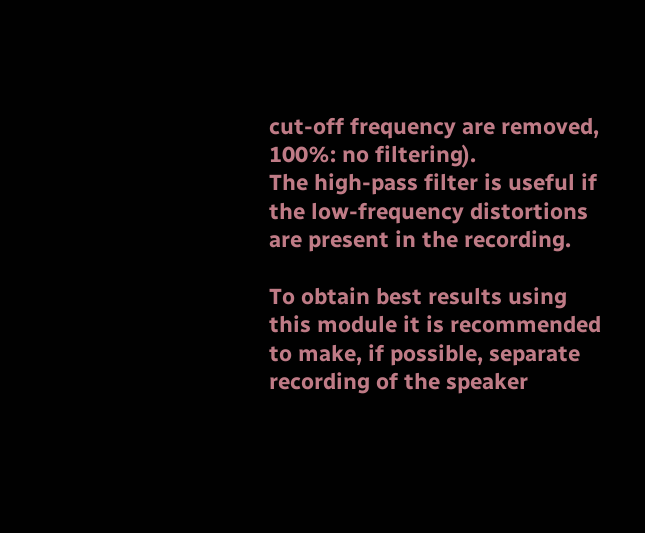cut-off frequency are removed, 100%: no filtering).
The high-pass filter is useful if the low-frequency distortions are present in the recording.

To obtain best results using this module it is recommended to make, if possible, separate recording of the speaker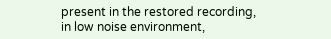present in the restored recording, in low noise environment,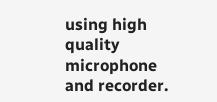using high quality microphone and recorder.